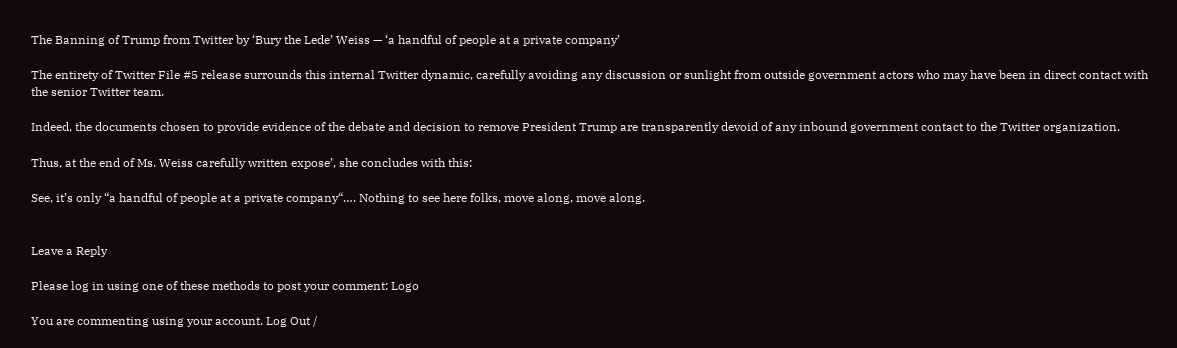The Banning of Trump from Twitter by ‘Bury the Lede’ Weiss — ‘a handful of people at a private company’

The entirety of Twitter File #5 release surrounds this internal Twitter dynamic, carefully avoiding any discussion or sunlight from outside government actors who may have been in direct contact with the senior Twitter team.

Indeed, the documents chosen to provide evidence of the debate and decision to remove President Trump are transparently devoid of any inbound government contact to the Twitter organization.

Thus, at the end of Ms. Weiss carefully written expose’, she concludes with this:

See, it’s only “a handful of people at a private company“…. Nothing to see here folks, move along, move along.


Leave a Reply

Please log in using one of these methods to post your comment: Logo

You are commenting using your account. Log Out /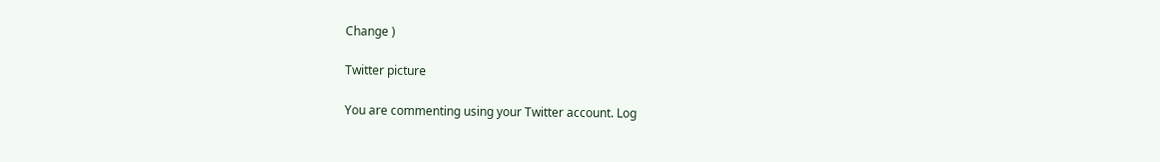Change )

Twitter picture

You are commenting using your Twitter account. Log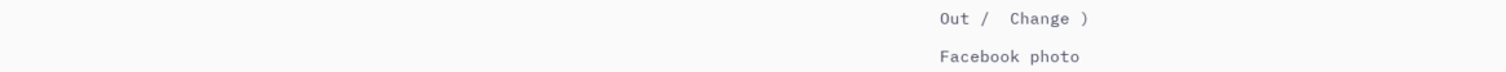Out /  Change )

Facebook photo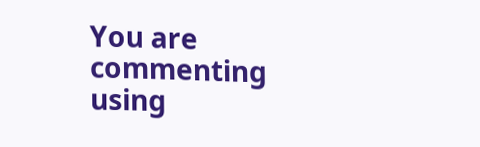You are commenting using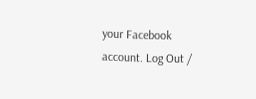your Facebook account. Log Out /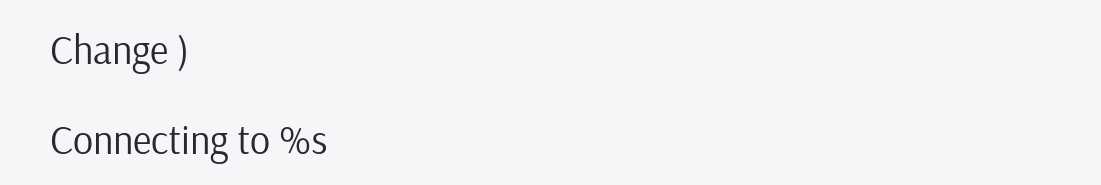Change )

Connecting to %s